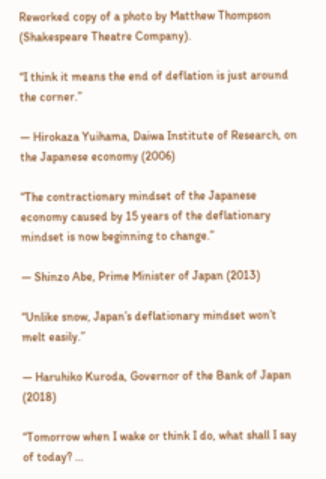Reworked copy of a photo by Matthew Thompson (Shakespeare Theatre Company).

“I think it means the end of deflation is just around the corner.”

— Hirokaza Yuihama, Daiwa Institute of Research, on the Japanese economy (2006)

“The contractionary mindset of the Japanese economy caused by 15 years of the deflationary mindset is now beginning to change.”

— Shinzo Abe, Prime Minister of Japan (2013)

“Unlike snow, Japan’s deflationary mindset won’t melt easily.”

— Haruhiko Kuroda, Governor of the Bank of Japan (2018)

“Tomorrow when I wake or think I do, what shall I say of today? …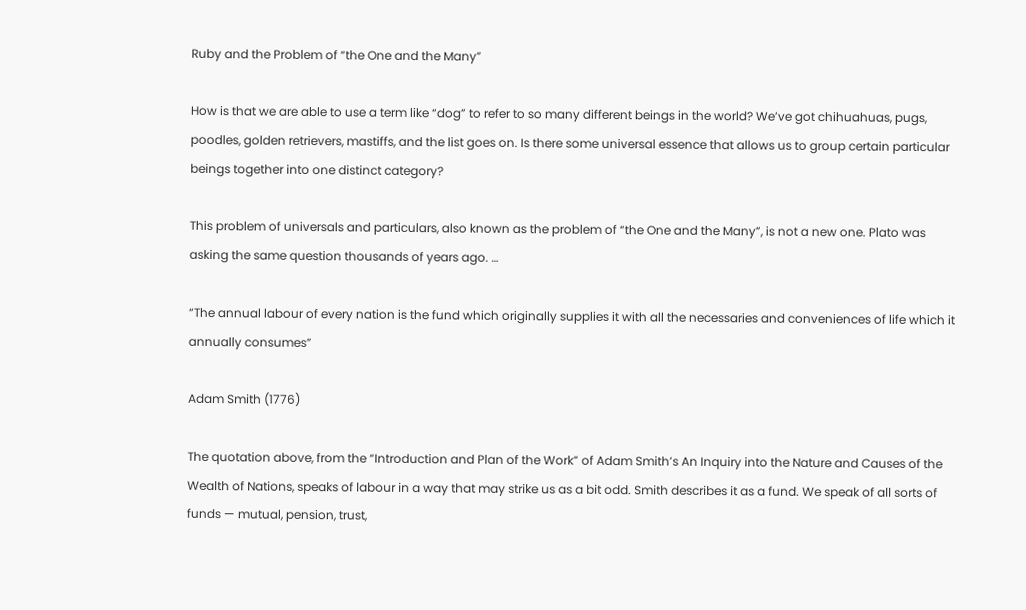Ruby and the Problem of “the One and the Many”

How is that we are able to use a term like “dog” to refer to so many different beings in the world? We’ve got chihuahuas, pugs, poodles, golden retrievers, mastiffs, and the list goes on. Is there some universal essence that allows us to group certain particular beings together into one distinct category?

This problem of universals and particulars, also known as the problem of “the One and the Many”, is not a new one. Plato was asking the same question thousands of years ago. …

“The annual labour of every nation is the fund which originally supplies it with all the necessaries and conveniences of life which it annually consumes”

Adam Smith (1776)

The quotation above, from the “Introduction and Plan of the Work” of Adam Smith’s An Inquiry into the Nature and Causes of the Wealth of Nations, speaks of labour in a way that may strike us as a bit odd. Smith describes it as a fund. We speak of all sorts of funds — mutual, pension, trust,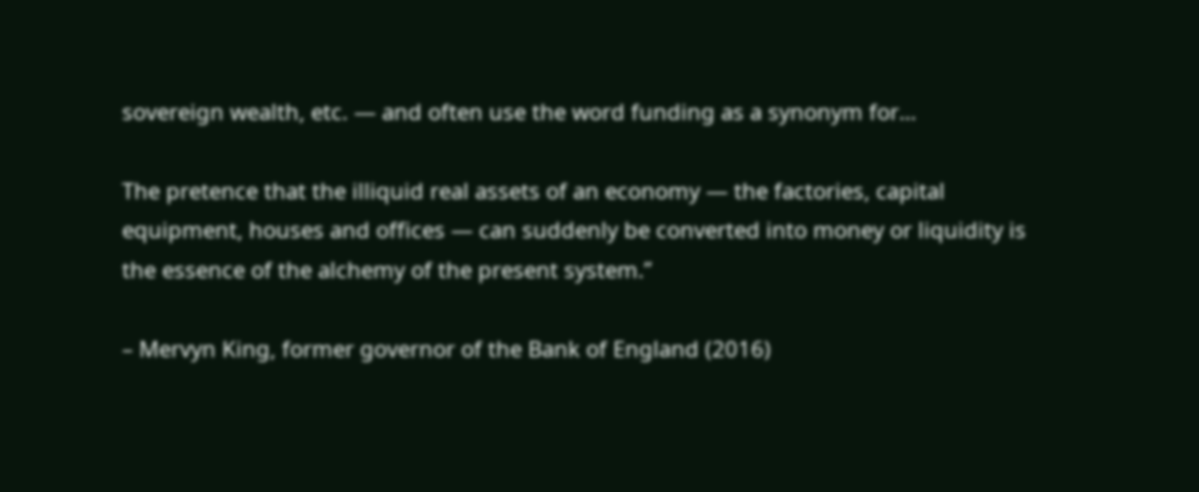sovereign wealth, etc. — and often use the word funding as a synonym for…

The pretence that the illiquid real assets of an economy — the factories, capital equipment, houses and offices — can suddenly be converted into money or liquidity is the essence of the alchemy of the present system.”

– Mervyn King, former governor of the Bank of England (2016)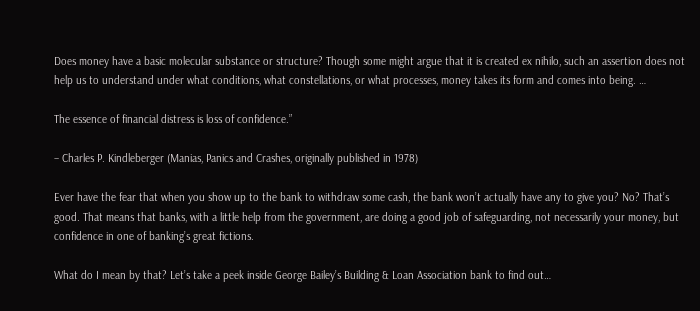Does money have a basic molecular substance or structure? Though some might argue that it is created ex nihilo, such an assertion does not help us to understand under what conditions, what constellations, or what processes, money takes its form and comes into being. …

The essence of financial distress is loss of confidence.”

– Charles P. Kindleberger (Manias, Panics and Crashes, originally published in 1978)

Ever have the fear that when you show up to the bank to withdraw some cash, the bank won’t actually have any to give you? No? That’s good. That means that banks, with a little help from the government, are doing a good job of safeguarding, not necessarily your money, but confidence in one of banking’s great fictions.

What do I mean by that? Let’s take a peek inside George Bailey’s Building & Loan Association bank to find out…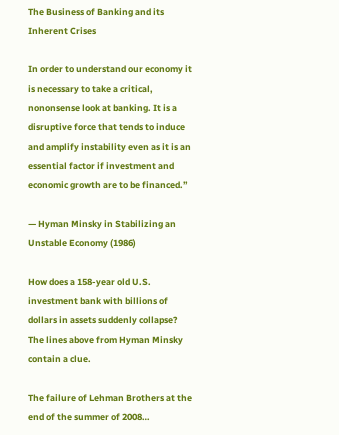The Business of Banking and its Inherent Crises

In order to understand our economy it is necessary to take a critical, nononsense look at banking. It is a disruptive force that tends to induce and amplify instability even as it is an essential factor if investment and economic growth are to be financed.”

— Hyman Minsky in Stabilizing an Unstable Economy (1986)

How does a 158-year old U.S. investment bank with billions of dollars in assets suddenly collapse? The lines above from Hyman Minsky contain a clue.

The failure of Lehman Brothers at the end of the summer of 2008…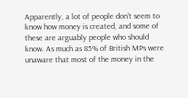Apparently, a lot of people don’t seem to know how money is created, and some of these are arguably people who should know. As much as 85% of British MPs were unaware that most of the money in the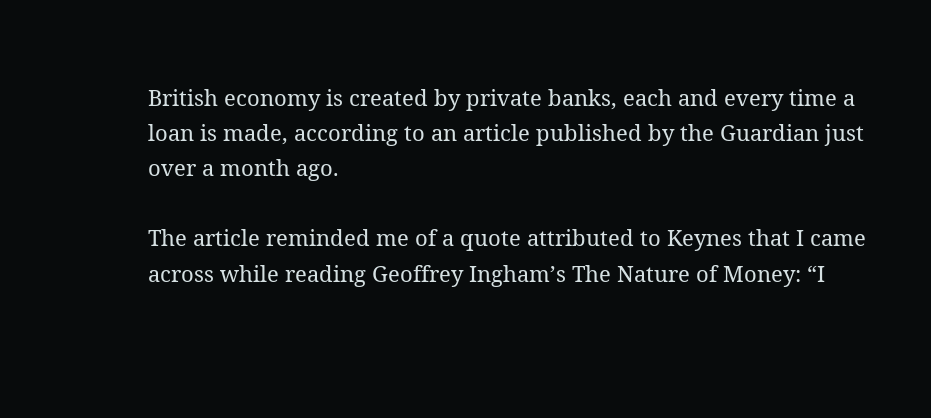British economy is created by private banks, each and every time a loan is made, according to an article published by the Guardian just over a month ago.

The article reminded me of a quote attributed to Keynes that I came across while reading Geoffrey Ingham’s The Nature of Money: “I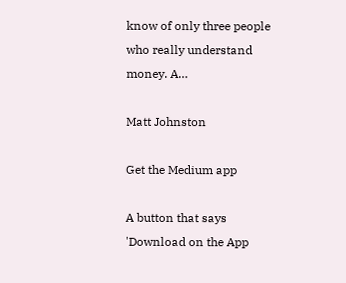know of only three people who really understand money. A…

Matt Johnston

Get the Medium app

A button that says 'Download on the App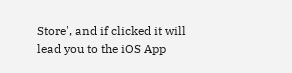Store', and if clicked it will lead you to the iOS App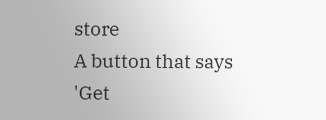store
A button that says 'Get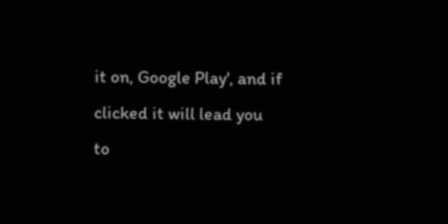it on, Google Play', and if clicked it will lead you to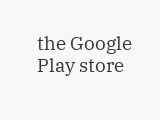the Google Play store